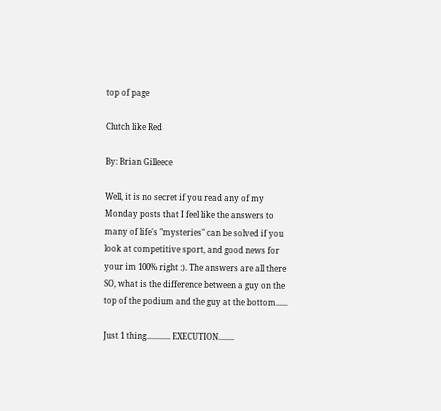top of page

Clutch like Red

By: Brian Gilleece

Well, it is no secret if you read any of my Monday posts that I feel like the answers to many of life's "mysteries" can be solved if you look at competitive sport, and good news for your im 100% right :). The answers are all there SO, what is the difference between a guy on the top of the podium and the guy at the bottom......

Just 1 thing............ EXECUTION........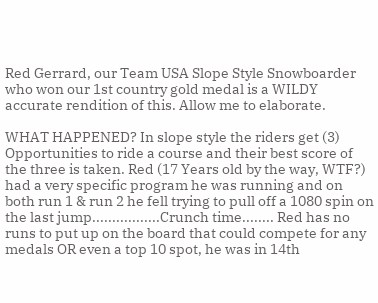Red Gerrard, our Team USA Slope Style Snowboarder who won our 1st country gold medal is a WILDY accurate rendition of this. Allow me to elaborate.

WHAT HAPPENED? In slope style the riders get (3) Opportunities to ride a course and their best score of the three is taken. Red (17 Years old by the way, WTF?) had a very specific program he was running and on both run 1 & run 2 he fell trying to pull off a 1080 spin on the last jump.................Crunch time........ Red has no runs to put up on the board that could compete for any medals OR even a top 10 spot, he was in 14th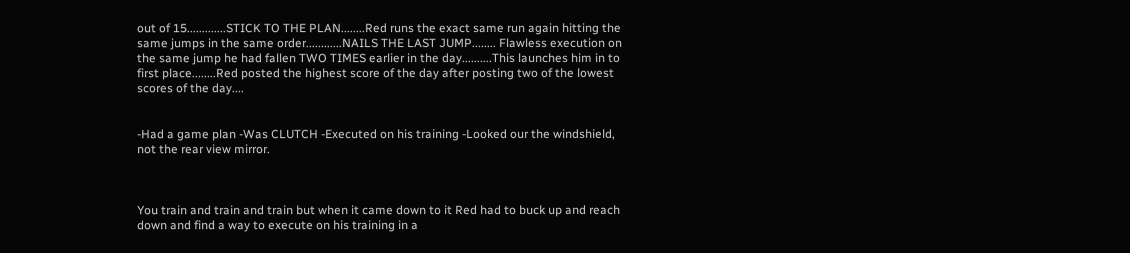out of 15.............STICK TO THE PLAN........Red runs the exact same run again hitting the same jumps in the same order............NAILS THE LAST JUMP........ Flawless execution on the same jump he had fallen TWO TIMES earlier in the day..........This launches him in to first place........Red posted the highest score of the day after posting two of the lowest scores of the day....


-Had a game plan -Was CLUTCH -Executed on his training -Looked our the windshield, not the rear view mirror.



You train and train and train but when it came down to it Red had to buck up and reach down and find a way to execute on his training in a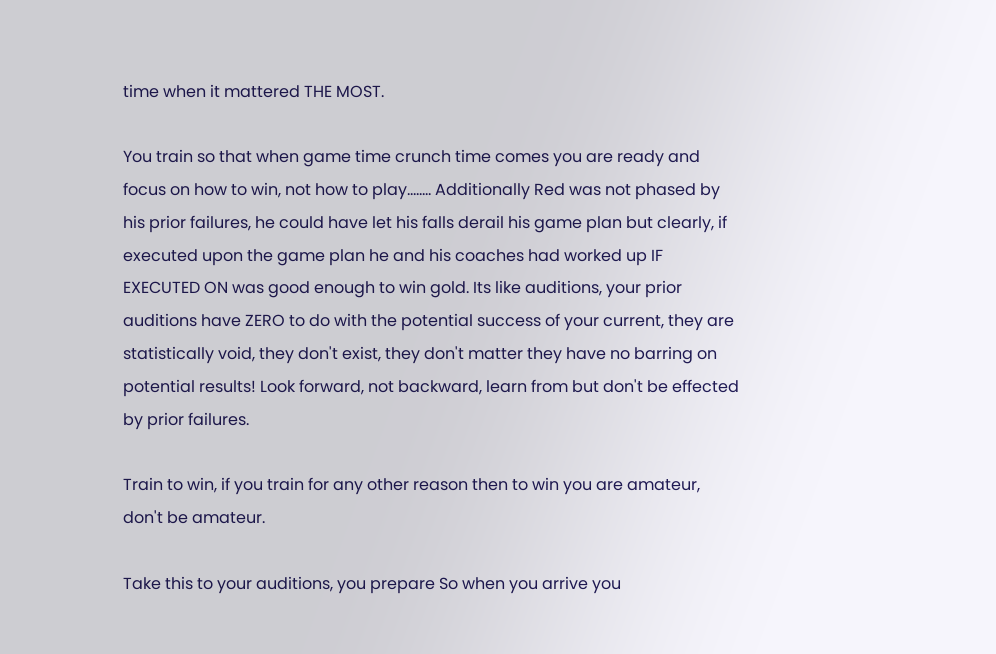time when it mattered THE MOST.

You train so that when game time crunch time comes you are ready and focus on how to win, not how to play........ Additionally Red was not phased by his prior failures, he could have let his falls derail his game plan but clearly, if executed upon the game plan he and his coaches had worked up IF EXECUTED ON was good enough to win gold. Its like auditions, your prior auditions have ZERO to do with the potential success of your current, they are statistically void, they don't exist, they don't matter they have no barring on potential results! Look forward, not backward, learn from but don't be effected by prior failures.

Train to win, if you train for any other reason then to win you are amateur, don't be amateur.

Take this to your auditions, you prepare So when you arrive you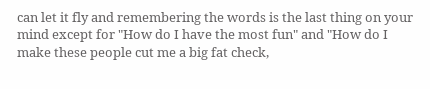can let it fly and remembering the words is the last thing on your mind except for "How do I have the most fun" and "How do I make these people cut me a big fat check,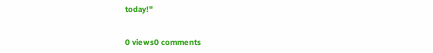today!"


0 views0 comments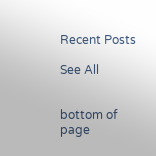Recent Posts

See All


bottom of page